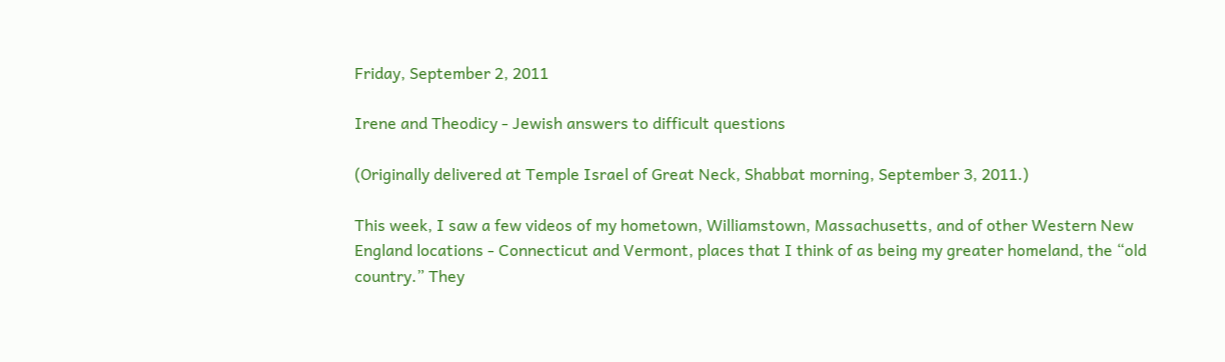Friday, September 2, 2011

Irene and Theodicy - Jewish answers to difficult questions

(Originally delivered at Temple Israel of Great Neck, Shabbat morning, September 3, 2011.)

This week, I saw a few videos of my hometown, Williamstown, Massachusetts, and of other Western New England locations - Connecticut and Vermont, places that I think of as being my greater homeland, the “old country.” They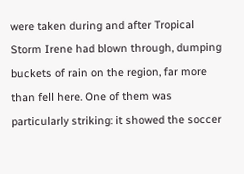were taken during and after Tropical Storm Irene had blown through, dumping buckets of rain on the region, far more than fell here. One of them was particularly striking: it showed the soccer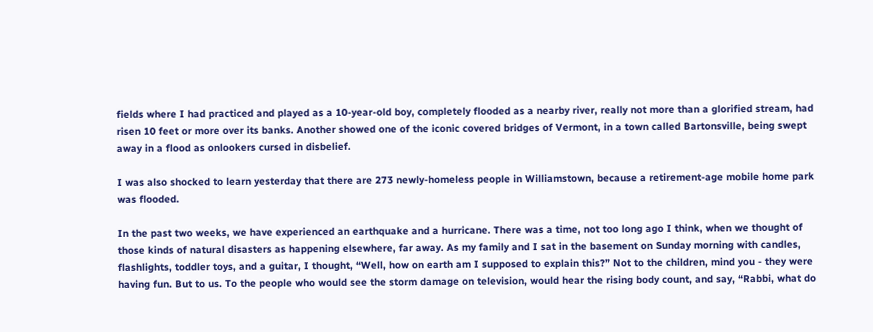fields where I had practiced and played as a 10-year-old boy, completely flooded as a nearby river, really not more than a glorified stream, had risen 10 feet or more over its banks. Another showed one of the iconic covered bridges of Vermont, in a town called Bartonsville, being swept away in a flood as onlookers cursed in disbelief.

I was also shocked to learn yesterday that there are 273 newly-homeless people in Williamstown, because a retirement-age mobile home park was flooded.

In the past two weeks, we have experienced an earthquake and a hurricane. There was a time, not too long ago I think, when we thought of those kinds of natural disasters as happening elsewhere, far away. As my family and I sat in the basement on Sunday morning with candles, flashlights, toddler toys, and a guitar, I thought, “Well, how on earth am I supposed to explain this?” Not to the children, mind you - they were having fun. But to us. To the people who would see the storm damage on television, would hear the rising body count, and say, “Rabbi, what do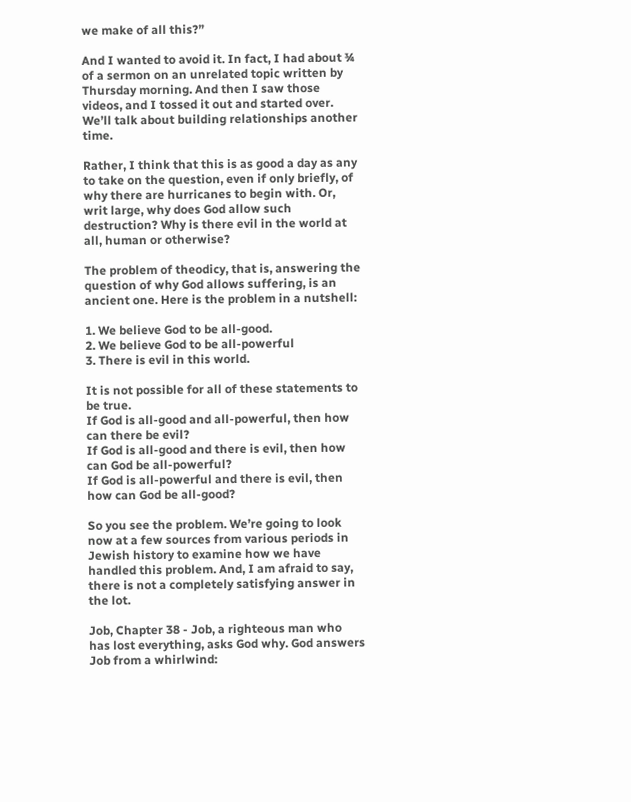we make of all this?”

And I wanted to avoid it. In fact, I had about ¾ of a sermon on an unrelated topic written by Thursday morning. And then I saw those videos, and I tossed it out and started over. We’ll talk about building relationships another time.

Rather, I think that this is as good a day as any to take on the question, even if only briefly, of why there are hurricanes to begin with. Or, writ large, why does God allow such destruction? Why is there evil in the world at all, human or otherwise?

The problem of theodicy, that is, answering the question of why God allows suffering, is an ancient one. Here is the problem in a nutshell:

1. We believe God to be all-good.
2. We believe God to be all-powerful
3. There is evil in this world.

It is not possible for all of these statements to be true.
If God is all-good and all-powerful, then how can there be evil?
If God is all-good and there is evil, then how can God be all-powerful?
If God is all-powerful and there is evil, then how can God be all-good?

So you see the problem. We’re going to look now at a few sources from various periods in Jewish history to examine how we have handled this problem. And, I am afraid to say, there is not a completely satisfying answer in the lot.

Job, Chapter 38 - Job, a righteous man who has lost everything, asks God why. God answers Job from a whirlwind: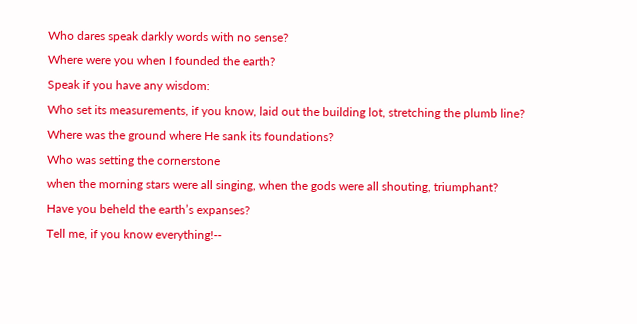Who dares speak darkly words with no sense?
Where were you when I founded the earth?
Speak if you have any wisdom:
Who set its measurements, if you know, laid out the building lot, stretching the plumb line?
Where was the ground where He sank its foundations?
Who was setting the cornerstone
when the morning stars were all singing, when the gods were all shouting, triumphant?
Have you beheld the earth’s expanses?
Tell me, if you know everything!--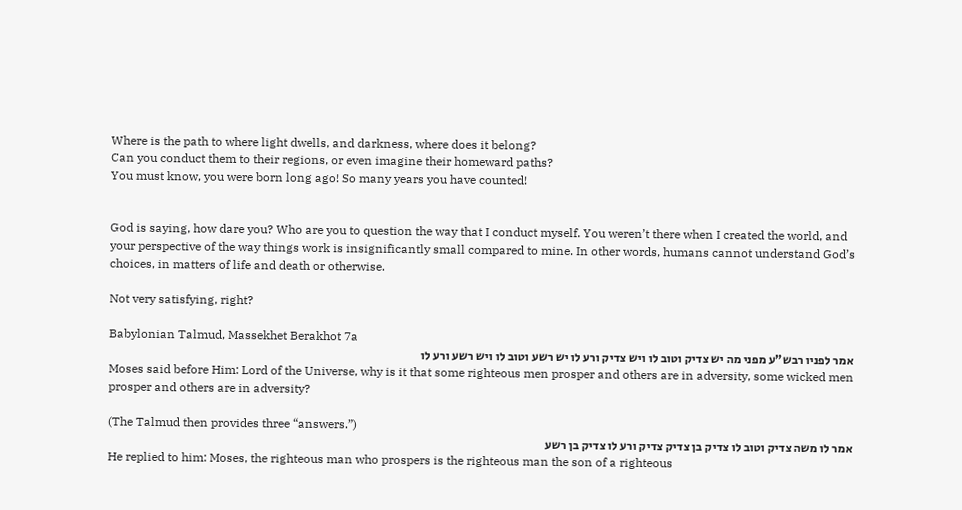Where is the path to where light dwells, and darkness, where does it belong?
Can you conduct them to their regions, or even imagine their homeward paths?
You must know, you were born long ago! So many years you have counted!


God is saying, how dare you? Who are you to question the way that I conduct myself. You weren’t there when I created the world, and your perspective of the way things work is insignificantly small compared to mine. In other words, humans cannot understand God’s choices, in matters of life and death or otherwise.

Not very satisfying, right?

Babylonian Talmud, Massekhet Berakhot 7a
אמר לפניו רבש"ע מפני מה יש צדיק וטוב לו ויש צדיק ורע לו יש רשע וטוב לו ויש רשע ורע לו
Moses said before Him: Lord of the Universe, why is it that some righteous men prosper and others are in adversity, some wicked men prosper and others are in adversity?

(The Talmud then provides three “answers.”)
אמר לו משה צדיק וטוב לו צדיק בן צדיק צדיק ורע לו צדיק בן רשע
He replied to him: Moses, the righteous man who prospers is the righteous man the son of a righteous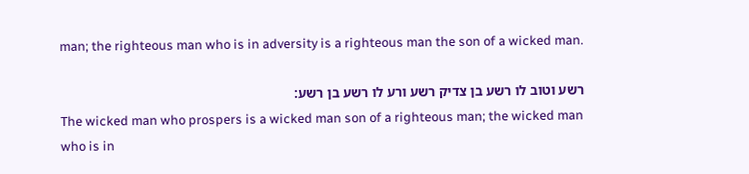man; the righteous man who is in adversity is a righteous man the son of a wicked man.

רשע וטוב לו רשע בן צדיק רשע ורע לו רשע בן רשע:
The wicked man who prospers is a wicked man son of a righteous man; the wicked man who is in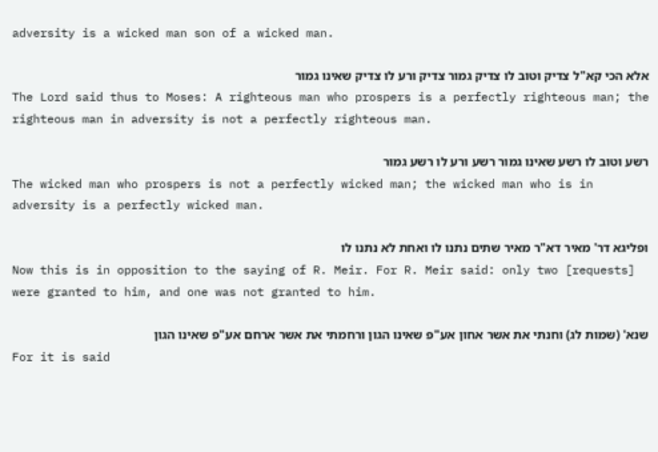adversity is a wicked man son of a wicked man.

אלא הכי קא"ל צדיק וטוב לו צדיק גמור צדיק ורע לו צדיק שאינו גמור
The Lord said thus to Moses: A righteous man who prospers is a perfectly righteous man; the righteous man in adversity is not a perfectly righteous man.

רשע וטוב לו רשע שאינו גמור רשע ורע לו רשע גמור
The wicked man who prospers is not a perfectly wicked man; the wicked man who is in adversity is a perfectly wicked man.

ופליגא דר' מאיר דא"ר מאיר שתים נתנו לו ואחת לא נתנו לו
Now this is in opposition to the saying of R. Meir. For R. Meir said: only two [requests] were granted to him, and one was not granted to him.

שנא' (שמות לג) וחנתי את אשר אחון אע"פ שאינו הגון ורחמתי את אשר ארחם אע"פ שאינו הגון
For it is said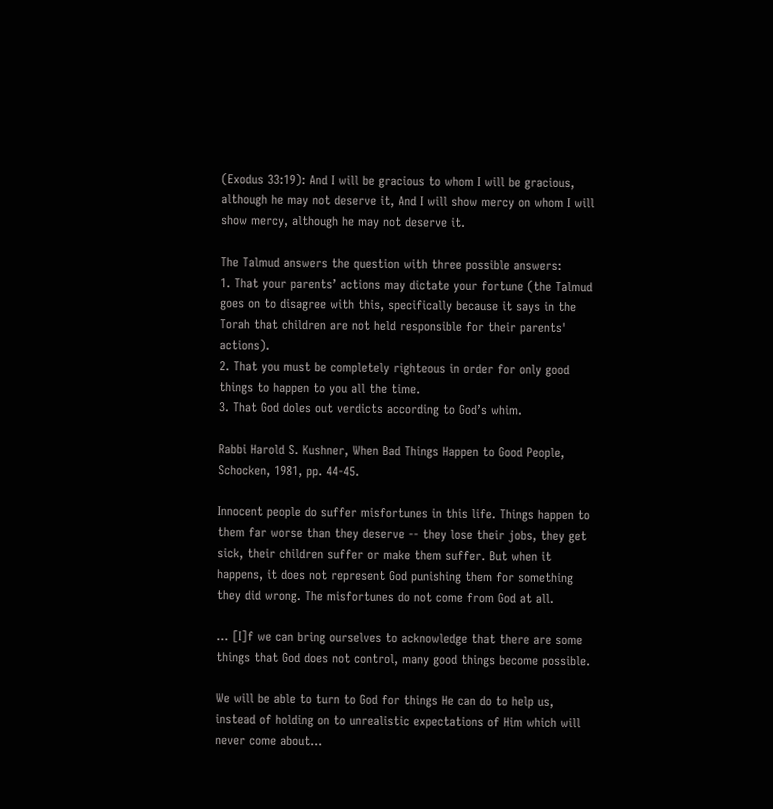(Exodus 33:19): And I will be gracious to whom I will be gracious, although he may not deserve it, And I will show mercy on whom I will show mercy, although he may not deserve it.

The Talmud answers the question with three possible answers:
1. That your parents’ actions may dictate your fortune (the Talmud goes on to disagree with this, specifically because it says in the Torah that children are not held responsible for their parents' actions).
2. That you must be completely righteous in order for only good things to happen to you all the time.
3. That God doles out verdicts according to God’s whim.

Rabbi Harold S. Kushner, When Bad Things Happen to Good People, Schocken, 1981, pp. 44-45.

Innocent people do suffer misfortunes in this life. Things happen to them far worse than they deserve -- they lose their jobs, they get sick, their children suffer or make them suffer. But when it happens, it does not represent God punishing them for something they did wrong. The misfortunes do not come from God at all.

… [I]f we can bring ourselves to acknowledge that there are some things that God does not control, many good things become possible.

We will be able to turn to God for things He can do to help us, instead of holding on to unrealistic expectations of Him which will never come about...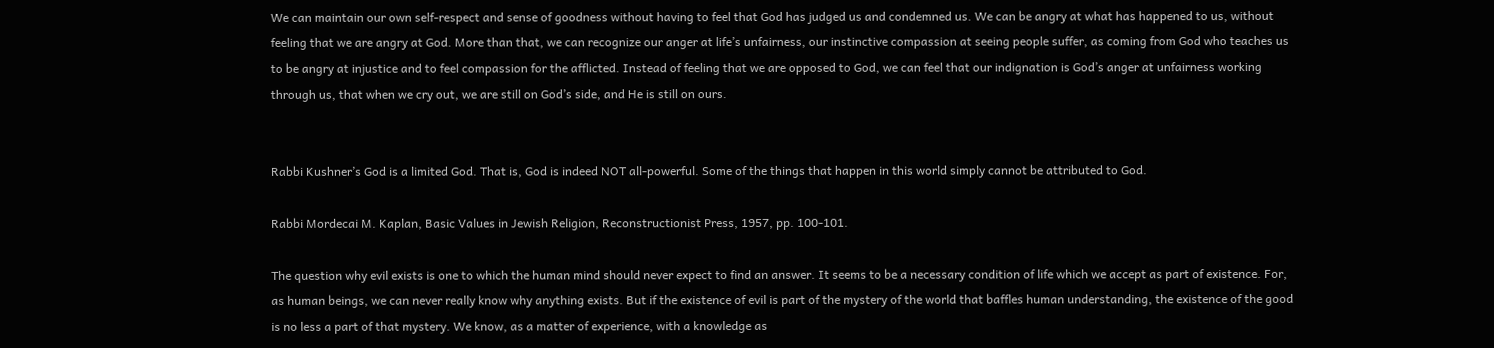We can maintain our own self-respect and sense of goodness without having to feel that God has judged us and condemned us. We can be angry at what has happened to us, without feeling that we are angry at God. More than that, we can recognize our anger at life’s unfairness, our instinctive compassion at seeing people suffer, as coming from God who teaches us to be angry at injustice and to feel compassion for the afflicted. Instead of feeling that we are opposed to God, we can feel that our indignation is God’s anger at unfairness working through us, that when we cry out, we are still on God’s side, and He is still on ours.


Rabbi Kushner’s God is a limited God. That is, God is indeed NOT all-powerful. Some of the things that happen in this world simply cannot be attributed to God.

Rabbi Mordecai M. Kaplan, Basic Values in Jewish Religion, Reconstructionist Press, 1957, pp. 100-101.

The question why evil exists is one to which the human mind should never expect to find an answer. It seems to be a necessary condition of life which we accept as part of existence. For, as human beings, we can never really know why anything exists. But if the existence of evil is part of the mystery of the world that baffles human understanding, the existence of the good is no less a part of that mystery. We know, as a matter of experience, with a knowledge as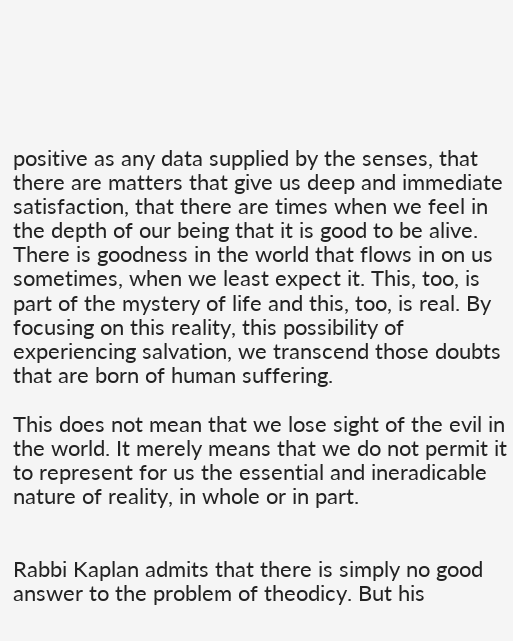positive as any data supplied by the senses, that there are matters that give us deep and immediate satisfaction, that there are times when we feel in the depth of our being that it is good to be alive. There is goodness in the world that flows in on us sometimes, when we least expect it. This, too, is part of the mystery of life and this, too, is real. By focusing on this reality, this possibility of experiencing salvation, we transcend those doubts that are born of human suffering.

This does not mean that we lose sight of the evil in the world. It merely means that we do not permit it to represent for us the essential and ineradicable nature of reality, in whole or in part.


Rabbi Kaplan admits that there is simply no good answer to the problem of theodicy. But his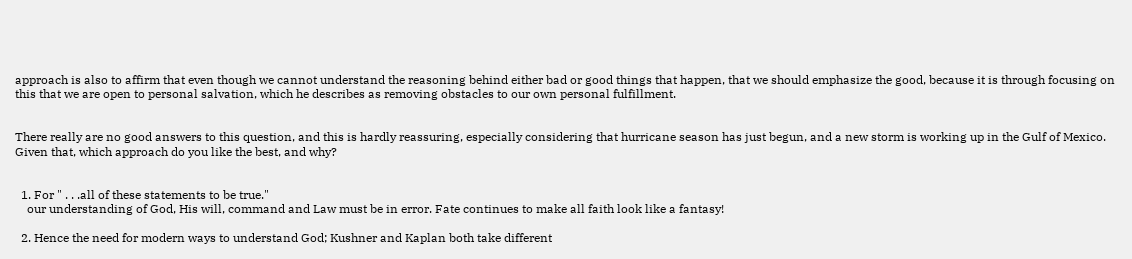approach is also to affirm that even though we cannot understand the reasoning behind either bad or good things that happen, that we should emphasize the good, because it is through focusing on this that we are open to personal salvation, which he describes as removing obstacles to our own personal fulfillment.


There really are no good answers to this question, and this is hardly reassuring, especially considering that hurricane season has just begun, and a new storm is working up in the Gulf of Mexico. Given that, which approach do you like the best, and why?


  1. For " . . .all of these statements to be true."
    our understanding of God, His will, command and Law must be in error. Fate continues to make all faith look like a fantasy!

  2. Hence the need for modern ways to understand God; Kushner and Kaplan both take different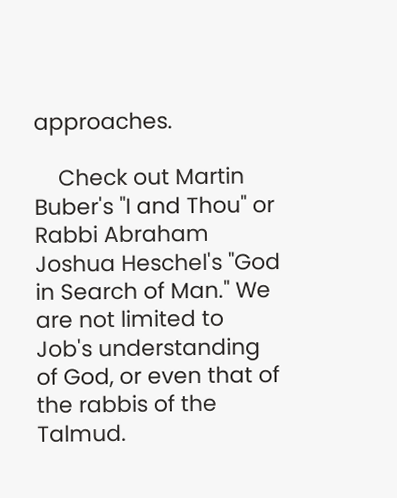approaches.

    Check out Martin Buber's "I and Thou" or Rabbi Abraham Joshua Heschel's "God in Search of Man." We are not limited to Job's understanding of God, or even that of the rabbis of the Talmud.